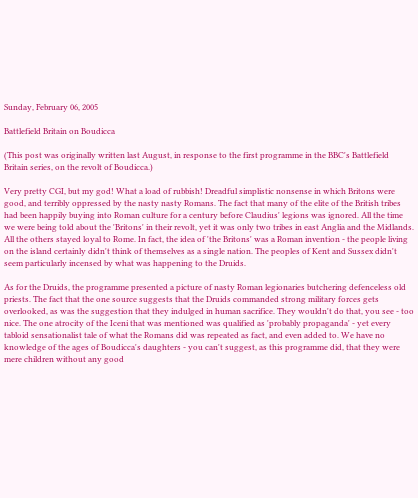Sunday, February 06, 2005

Battlefield Britain on Boudicca

(This post was originally written last August, in response to the first programme in the BBC's Battlefield Britain series, on the revolt of Boudicca.)

Very pretty CGI, but my god! What a load of rubbish! Dreadful simplistic nonsense in which Britons were good, and terribly oppressed by the nasty nasty Romans. The fact that many of the elite of the British tribes had been happily buying into Roman culture for a century before Claudius' legions was ignored. All the time we were being told about the 'Britons' in their revolt, yet it was only two tribes in east Anglia and the Midlands. All the others stayed loyal to Rome. In fact, the idea of 'the Britons' was a Roman invention - the people living on the island certainly didn't think of themselves as a single nation. The peoples of Kent and Sussex didn't seem particularly incensed by what was happening to the Druids.

As for the Druids, the programme presented a picture of nasty Roman legionaries butchering defenceless old priests. The fact that the one source suggests that the Druids commanded strong military forces gets overlooked, as was the suggestion that they indulged in human sacrifice. They wouldn't do that, you see - too nice. The one atrocity of the Iceni that was mentioned was qualified as 'probably propaganda' - yet every tabloid sensationalist tale of what the Romans did was repeated as fact, and even added to. We have no knowledge of the ages of Boudicca's daughters - you can't suggest, as this programme did, that they were mere children without any good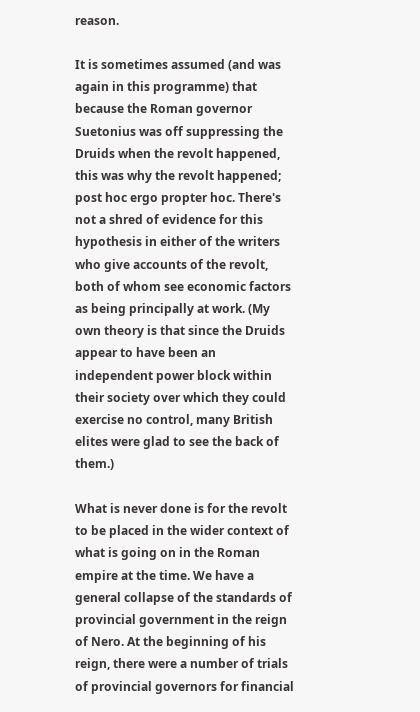reason.

It is sometimes assumed (and was again in this programme) that because the Roman governor Suetonius was off suppressing the Druids when the revolt happened, this was why the revolt happened; post hoc ergo propter hoc. There's not a shred of evidence for this hypothesis in either of the writers who give accounts of the revolt, both of whom see economic factors as being principally at work. (My own theory is that since the Druids appear to have been an independent power block within their society over which they could exercise no control, many British elites were glad to see the back of them.)

What is never done is for the revolt to be placed in the wider context of what is going on in the Roman empire at the time. We have a general collapse of the standards of provincial government in the reign of Nero. At the beginning of his reign, there were a number of trials of provincial governors for financial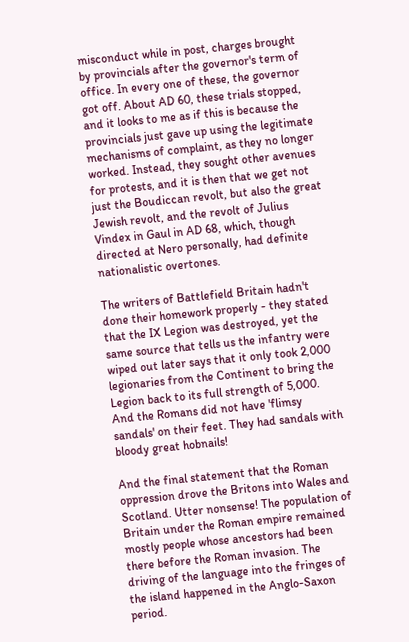misconduct while in post, charges brought by provincials after the governor's term of office. In every one of these, the governor got off. About AD 60, these trials stopped, and it looks to me as if this is because the provincials just gave up using the legitimate mechanisms of complaint, as they no longer worked. Instead, they sought other avenues for protests, and it is then that we get not just the Boudiccan revolt, but also the great Jewish revolt, and the revolt of Julius Vindex in Gaul in AD 68, which, though directed at Nero personally, had definite nationalistic overtones.

The writers of Battlefield Britain hadn't done their homework properly - they stated that the IX Legion was destroyed, yet the same source that tells us the infantry were wiped out later says that it only took 2,000 legionaries from the Continent to bring the Legion back to its full strength of 5,000. And the Romans did not have 'flimsy sandals' on their feet. They had sandals with bloody great hobnails!

And the final statement that the Roman oppression drove the Britons into Wales and Scotland. Utter nonsense! The population of Britain under the Roman empire remained mostly people whose ancestors had been there before the Roman invasion. The driving of the language into the fringes of the island happened in the Anglo-Saxon period.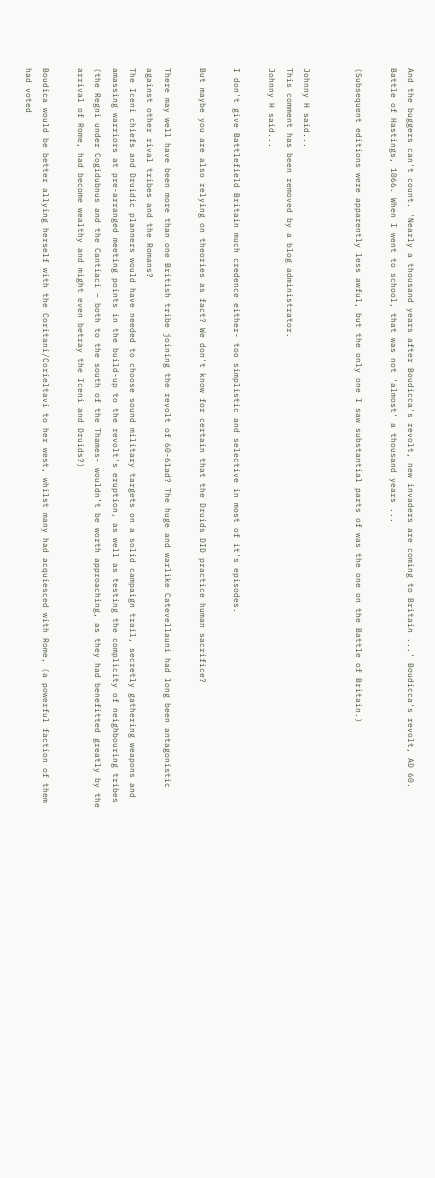And the buggers can't count. 'Nearly a thousand years after Boudicca's revolt, new invaders are coming to Britain ...' Boudicca's revolt, AD 60. Battle of Hastings, 1066. When I went to school, that was not 'almost' a thousand years ...

(Subsequent editions were apparently less awful, but the only one I saw substantial parts of was the one on the Battle of Britain.)


Johnny H said...
This comment has been removed by a blog administrator.
Johnny H said...

I don't give Battlefield Britain much credence either- too simplistic and selective in most of it's episodes.

But maybe you are also relying on theories as fact? We don't know for certain that the Druids DID practice human sacrifice?

There may well have been more than one British tribe joining the revolt of 60-61ad? The huge and warlike Catevellauni had long been antagonistic against other rival tribes and the Romans?
The Iceni chiefs and Druidic planners would have needed to choose sound military targets on a solid campaign trail, secretly gathering weapons and amassing warriors at pre-arranged meeting points in the build-up to the revolt's eruption, as well as testing the complicity of neighbouring tribes (the Regni under Cogidubnus and the Cantiaci – both to the south of the Thames- wouldn’t be worth approaching, as they had benefitted greatly by the arrival of Rome, had become wealthy and might even betray the Iceni and Druids?)

Boudica would be better allying herself with the Coritani/Corieltavi to her west, whilst many had acquiesced with Rome, (a powerful faction of them had voted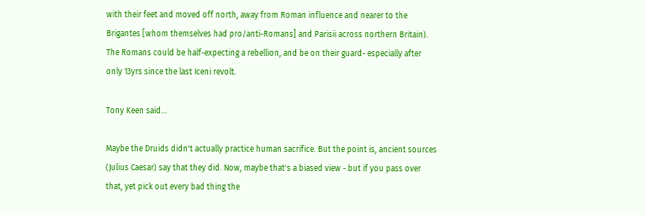with their feet and moved off north, away from Roman influence and nearer to the Brigantes [whom themselves had pro/anti-Romans] and Parisii across northern Britain). The Romans could be half-expecting a rebellion, and be on their guard- especially after only 13yrs since the last Iceni revolt.

Tony Keen said...

Maybe the Druids didn't actually practice human sacrifice. But the point is, ancient sources (Julius Caesar) say that they did. Now, maybe that's a biased view - but if you pass over that, yet pick out every bad thing the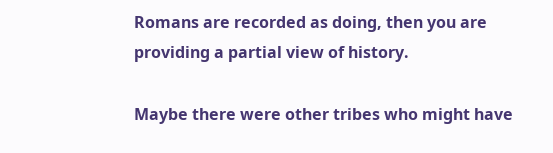Romans are recorded as doing, then you are providing a partial view of history.

Maybe there were other tribes who might have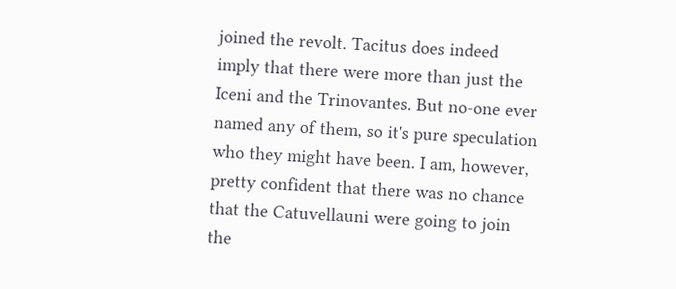joined the revolt. Tacitus does indeed imply that there were more than just the Iceni and the Trinovantes. But no-one ever named any of them, so it's pure speculation who they might have been. I am, however, pretty confident that there was no chance that the Catuvellauni were going to join the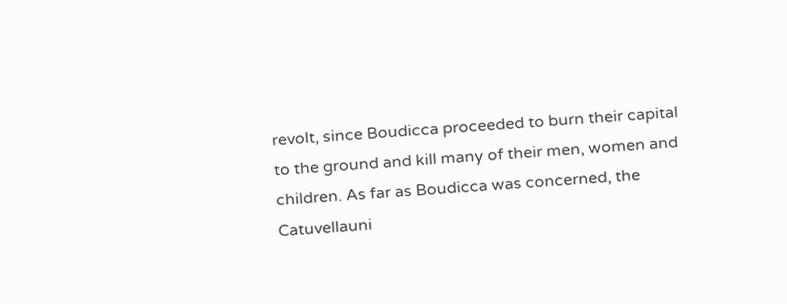revolt, since Boudicca proceeded to burn their capital to the ground and kill many of their men, women and children. As far as Boudicca was concerned, the Catuvellauni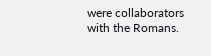were collaborators with the Romans.